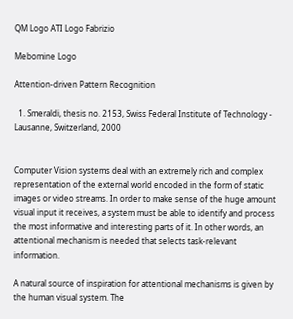QM Logo ATI Logo Fabrizio

Mebomine Logo

Attention-driven Pattern Recognition

  1. Smeraldi, thesis no. 2153, Swiss Federal Institute of Technology - Lausanne, Switzerland, 2000


Computer Vision systems deal with an extremely rich and complex representation of the external world encoded in the form of static images or video streams. In order to make sense of the huge amount visual input it receives, a system must be able to identify and process the most informative and interesting parts of it. In other words, an attentional mechanism is needed that selects task-relevant information.

A natural source of inspiration for attentional mechanisms is given by the human visual system. The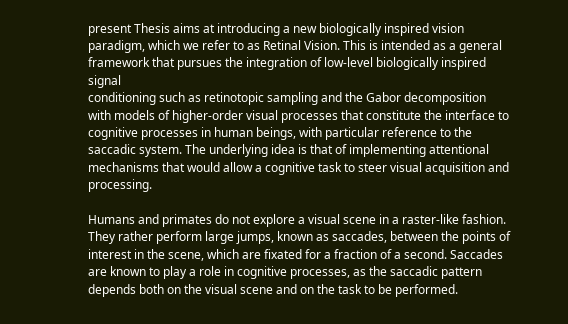present Thesis aims at introducing a new biologically inspired vision paradigm, which we refer to as Retinal Vision. This is intended as a general framework that pursues the integration of low-level biologically inspired signal
conditioning such as retinotopic sampling and the Gabor decomposition with models of higher-order visual processes that constitute the interface to cognitive processes in human beings, with particular reference to the saccadic system. The underlying idea is that of implementing attentional mechanisms that would allow a cognitive task to steer visual acquisition and processing.

Humans and primates do not explore a visual scene in a raster-like fashion. They rather perform large jumps, known as saccades, between the points of interest in the scene, which are fixated for a fraction of a second. Saccades are known to play a role in cognitive processes, as the saccadic pattern depends both on the visual scene and on the task to be performed.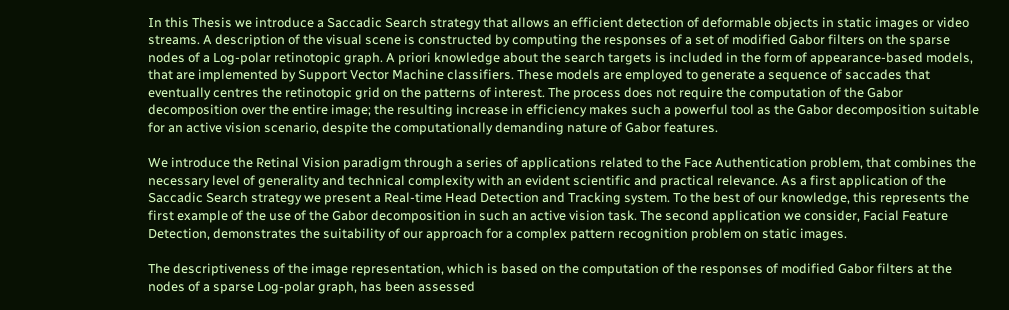In this Thesis we introduce a Saccadic Search strategy that allows an efficient detection of deformable objects in static images or video streams. A description of the visual scene is constructed by computing the responses of a set of modified Gabor filters on the sparse nodes of a Log-polar retinotopic graph. A priori knowledge about the search targets is included in the form of appearance-based models, that are implemented by Support Vector Machine classifiers. These models are employed to generate a sequence of saccades that eventually centres the retinotopic grid on the patterns of interest. The process does not require the computation of the Gabor decomposition over the entire image; the resulting increase in efficiency makes such a powerful tool as the Gabor decomposition suitable for an active vision scenario, despite the computationally demanding nature of Gabor features.

We introduce the Retinal Vision paradigm through a series of applications related to the Face Authentication problem, that combines the necessary level of generality and technical complexity with an evident scientific and practical relevance. As a first application of the Saccadic Search strategy we present a Real-time Head Detection and Tracking system. To the best of our knowledge, this represents the first example of the use of the Gabor decomposition in such an active vision task. The second application we consider, Facial Feature Detection, demonstrates the suitability of our approach for a complex pattern recognition problem on static images.

The descriptiveness of the image representation, which is based on the computation of the responses of modified Gabor filters at the nodes of a sparse Log-polar graph, has been assessed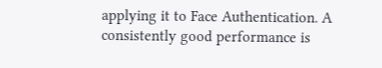applying it to Face Authentication. A consistently good performance is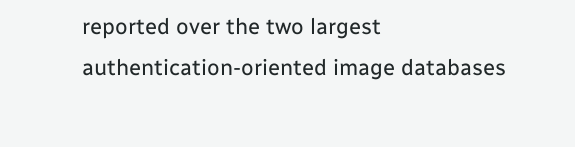reported over the two largest authentication-oriented image databases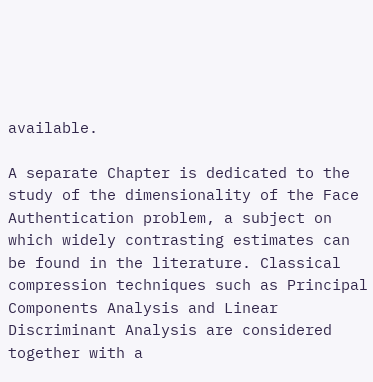available.

A separate Chapter is dedicated to the study of the dimensionality of the Face Authentication problem, a subject on which widely contrasting estimates can be found in the literature. Classical compression techniques such as Principal Components Analysis and Linear Discriminant Analysis are considered together with a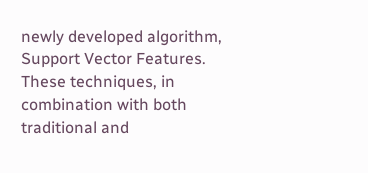newly developed algorithm, Support Vector Features. These techniques, in combination with both traditional and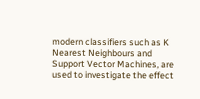modern classifiers such as K Nearest Neighbours and Support Vector Machines, are used to investigate the effect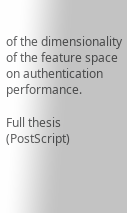of the dimensionality of the feature space on authentication performance.

Full thesis (PostScript)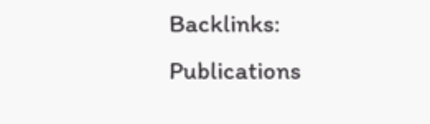Backlinks: Publications